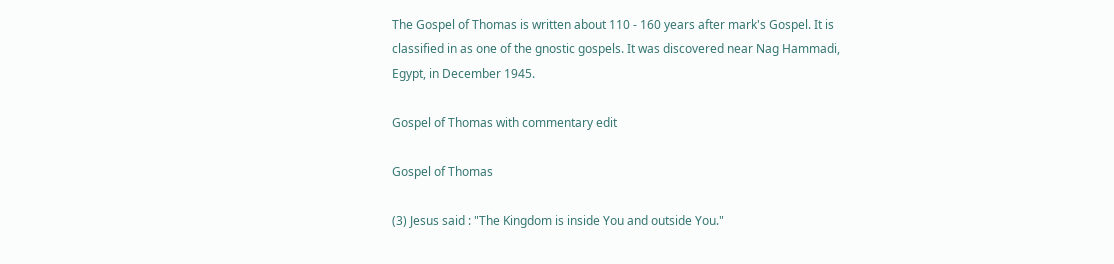The Gospel of Thomas is written about 110 - 160 years after mark's Gospel. It is classified in as one of the gnostic gospels. It was discovered near Nag Hammadi, Egypt, in December 1945.

Gospel of Thomas with commentary edit

Gospel of Thomas

(3) Jesus said : "The Kingdom is inside You and outside You."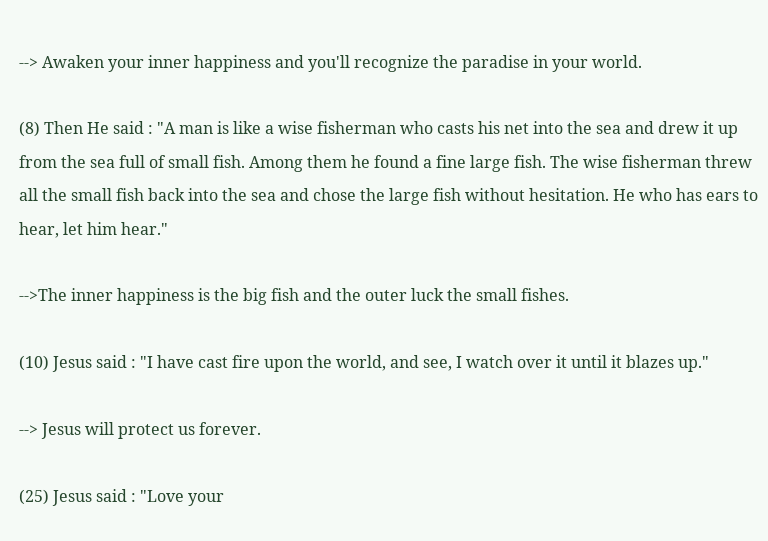--> Awaken your inner happiness and you'll recognize the paradise in your world.

(8) Then He said : "A man is like a wise fisherman who casts his net into the sea and drew it up from the sea full of small fish. Among them he found a fine large fish. The wise fisherman threw all the small fish back into the sea and chose the large fish without hesitation. He who has ears to hear, let him hear."

-->The inner happiness is the big fish and the outer luck the small fishes.

(10) Jesus said : "I have cast fire upon the world, and see, I watch over it until it blazes up."

--> Jesus will protect us forever.

(25) Jesus said : "Love your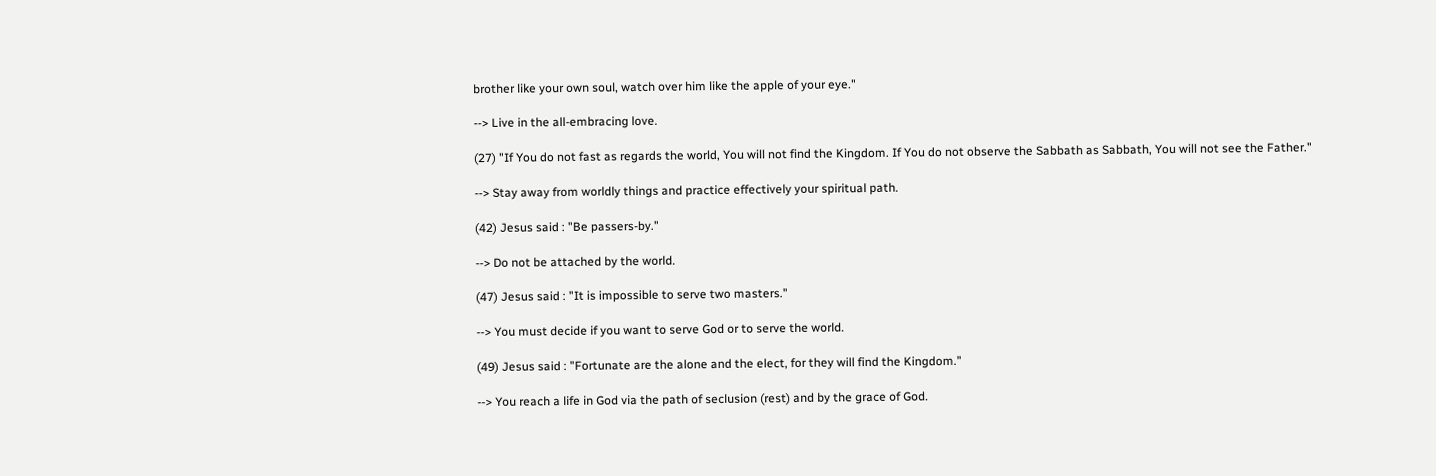brother like your own soul, watch over him like the apple of your eye."

--> Live in the all-embracing love.

(27) "If You do not fast as regards the world, You will not find the Kingdom. If You do not observe the Sabbath as Sabbath, You will not see the Father."

--> Stay away from worldly things and practice effectively your spiritual path.

(42) Jesus said : "Be passers-by."

--> Do not be attached by the world.

(47) Jesus said : "It is impossible to serve two masters."

--> You must decide if you want to serve God or to serve the world.

(49) Jesus said : "Fortunate are the alone and the elect, for they will find the Kingdom."

--> You reach a life in God via the path of seclusion (rest) and by the grace of God.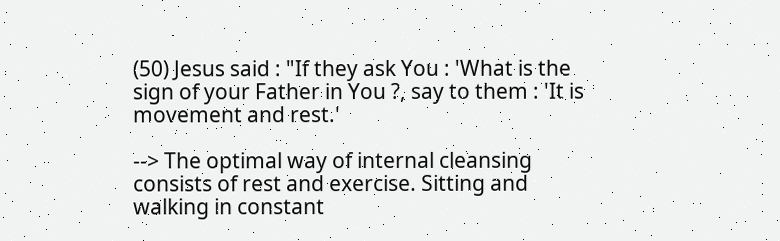(50) Jesus said : "If they ask You : 'What is the sign of your Father in You ?, say to them : 'It is movement and rest.'

--> The optimal way of internal cleansing consists of rest and exercise. Sitting and walking in constant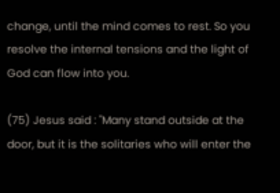change, until the mind comes to rest. So you resolve the internal tensions and the light of God can flow into you.

(75) Jesus said : "Many stand outside at the door, but it is the solitaries who will enter the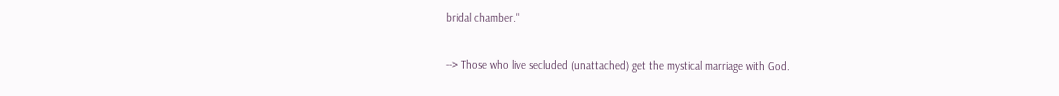bridal chamber."

--> Those who live secluded (unattached) get the mystical marriage with God.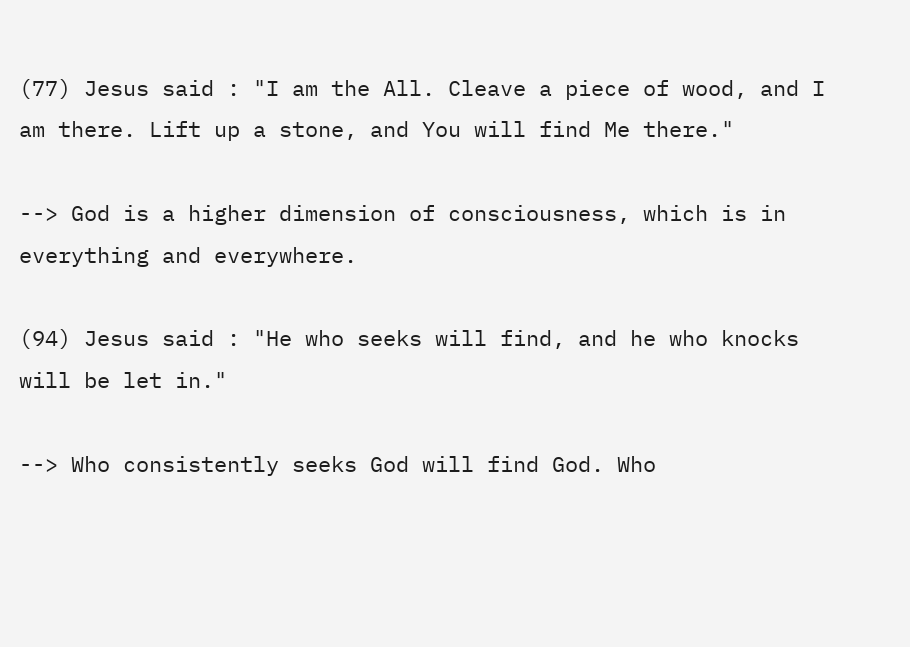(77) Jesus said : "I am the All. Cleave a piece of wood, and I am there. Lift up a stone, and You will find Me there."

--> God is a higher dimension of consciousness, which is in everything and everywhere.

(94) Jesus said : "He who seeks will find, and he who knocks will be let in."

--> Who consistently seeks God will find God. Who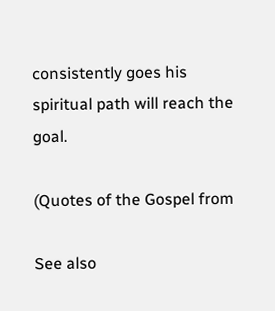consistently goes his spiritual path will reach the goal.

(Quotes of the Gospel from

See also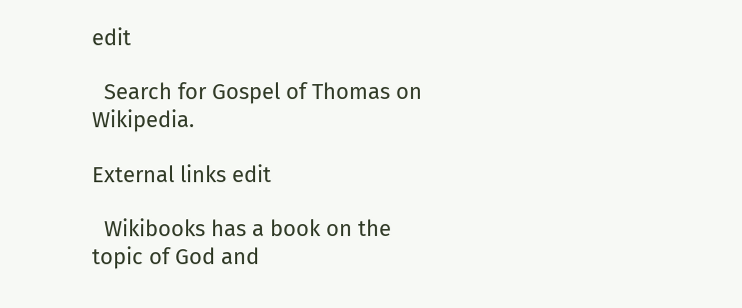edit

  Search for Gospel of Thomas on Wikipedia.

External links edit

  Wikibooks has a book on the topic of God and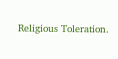Religious Toleration.